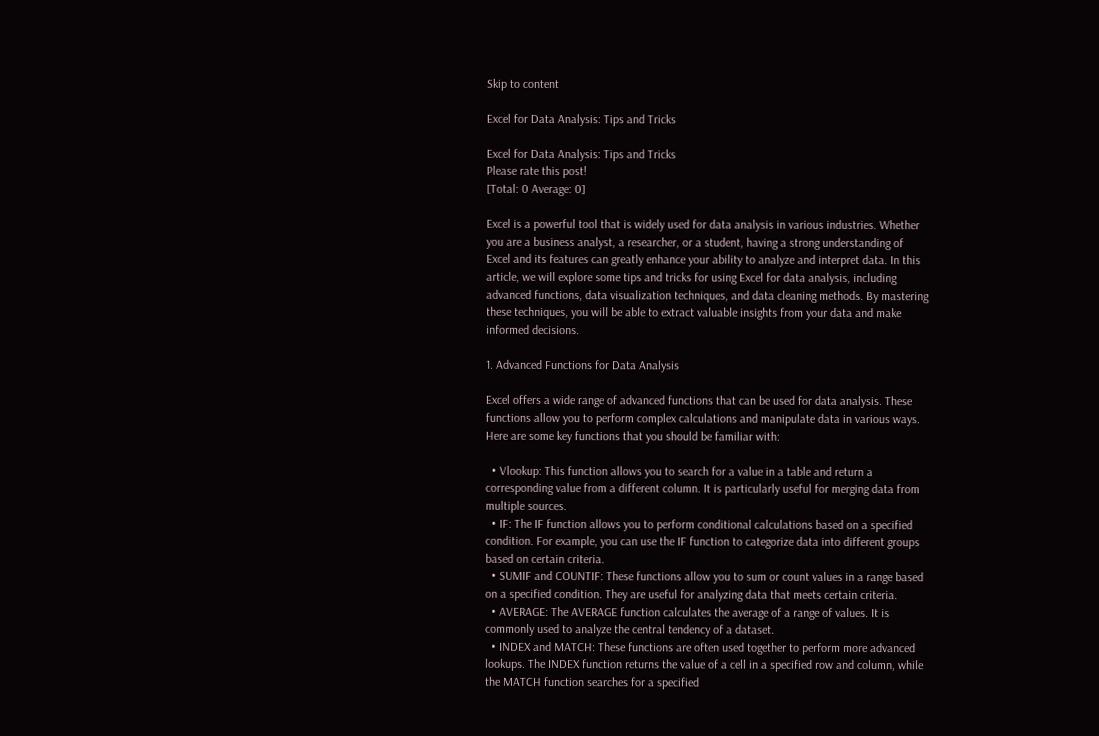Skip to content

Excel for Data Analysis: Tips and Tricks

Excel for Data Analysis: Tips and Tricks
Please rate this post!
[Total: 0 Average: 0]

Excel is a powerful tool that is widely used for data analysis in various industries. Whether you are a business analyst, a researcher, or a student, having a strong understanding of Excel and its features can greatly enhance your ability to analyze and interpret data. In this article, we will explore some tips and tricks for using Excel for data analysis, including advanced functions, data visualization techniques, and data cleaning methods. By mastering these techniques, you will be able to extract valuable insights from your data and make informed decisions.

1. Advanced Functions for Data Analysis

Excel offers a wide range of advanced functions that can be used for data analysis. These functions allow you to perform complex calculations and manipulate data in various ways. Here are some key functions that you should be familiar with:

  • Vlookup: This function allows you to search for a value in a table and return a corresponding value from a different column. It is particularly useful for merging data from multiple sources.
  • IF: The IF function allows you to perform conditional calculations based on a specified condition. For example, you can use the IF function to categorize data into different groups based on certain criteria.
  • SUMIF and COUNTIF: These functions allow you to sum or count values in a range based on a specified condition. They are useful for analyzing data that meets certain criteria.
  • AVERAGE: The AVERAGE function calculates the average of a range of values. It is commonly used to analyze the central tendency of a dataset.
  • INDEX and MATCH: These functions are often used together to perform more advanced lookups. The INDEX function returns the value of a cell in a specified row and column, while the MATCH function searches for a specified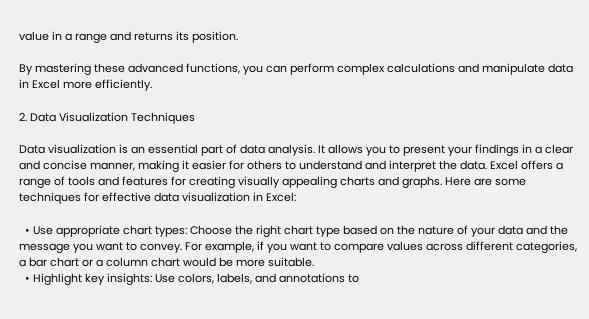value in a range and returns its position.

By mastering these advanced functions, you can perform complex calculations and manipulate data in Excel more efficiently.

2. Data Visualization Techniques

Data visualization is an essential part of data analysis. It allows you to present your findings in a clear and concise manner, making it easier for others to understand and interpret the data. Excel offers a range of tools and features for creating visually appealing charts and graphs. Here are some techniques for effective data visualization in Excel:

  • Use appropriate chart types: Choose the right chart type based on the nature of your data and the message you want to convey. For example, if you want to compare values across different categories, a bar chart or a column chart would be more suitable.
  • Highlight key insights: Use colors, labels, and annotations to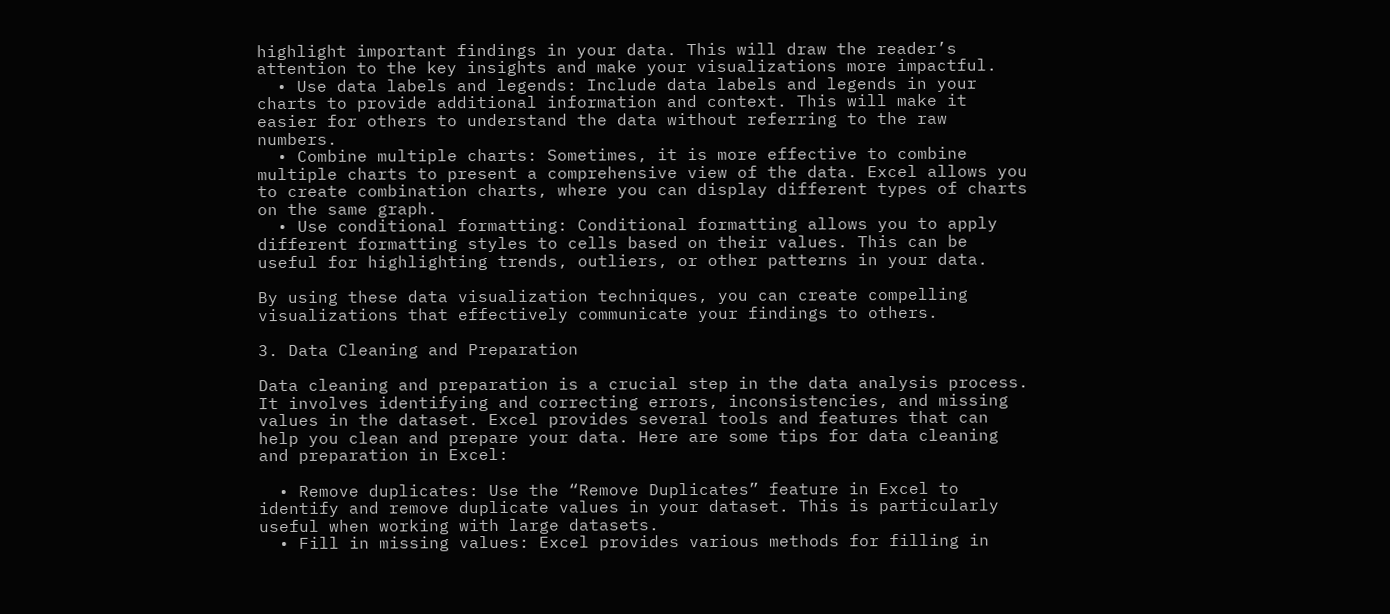highlight important findings in your data. This will draw the reader’s attention to the key insights and make your visualizations more impactful.
  • Use data labels and legends: Include data labels and legends in your charts to provide additional information and context. This will make it easier for others to understand the data without referring to the raw numbers.
  • Combine multiple charts: Sometimes, it is more effective to combine multiple charts to present a comprehensive view of the data. Excel allows you to create combination charts, where you can display different types of charts on the same graph.
  • Use conditional formatting: Conditional formatting allows you to apply different formatting styles to cells based on their values. This can be useful for highlighting trends, outliers, or other patterns in your data.

By using these data visualization techniques, you can create compelling visualizations that effectively communicate your findings to others.

3. Data Cleaning and Preparation

Data cleaning and preparation is a crucial step in the data analysis process. It involves identifying and correcting errors, inconsistencies, and missing values in the dataset. Excel provides several tools and features that can help you clean and prepare your data. Here are some tips for data cleaning and preparation in Excel:

  • Remove duplicates: Use the “Remove Duplicates” feature in Excel to identify and remove duplicate values in your dataset. This is particularly useful when working with large datasets.
  • Fill in missing values: Excel provides various methods for filling in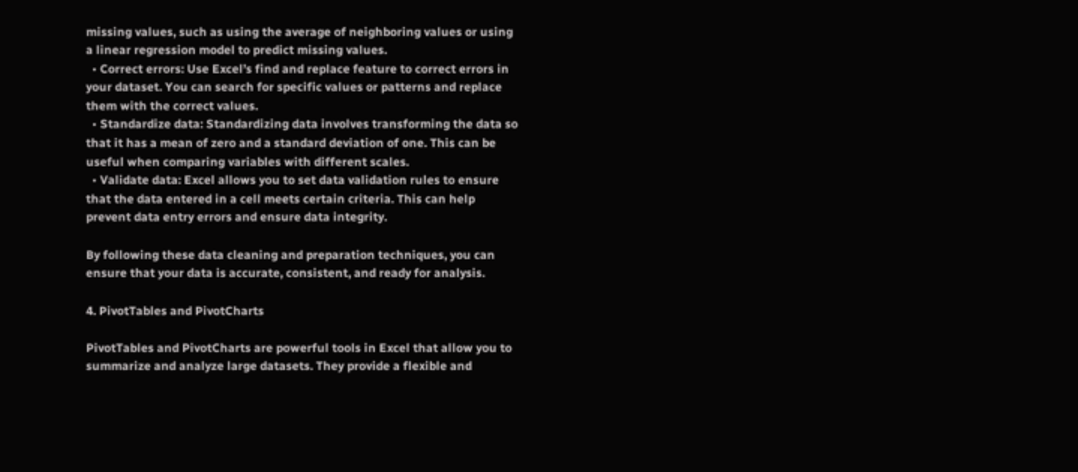missing values, such as using the average of neighboring values or using a linear regression model to predict missing values.
  • Correct errors: Use Excel’s find and replace feature to correct errors in your dataset. You can search for specific values or patterns and replace them with the correct values.
  • Standardize data: Standardizing data involves transforming the data so that it has a mean of zero and a standard deviation of one. This can be useful when comparing variables with different scales.
  • Validate data: Excel allows you to set data validation rules to ensure that the data entered in a cell meets certain criteria. This can help prevent data entry errors and ensure data integrity.

By following these data cleaning and preparation techniques, you can ensure that your data is accurate, consistent, and ready for analysis.

4. PivotTables and PivotCharts

PivotTables and PivotCharts are powerful tools in Excel that allow you to summarize and analyze large datasets. They provide a flexible and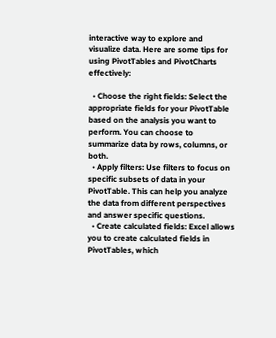interactive way to explore and visualize data. Here are some tips for using PivotTables and PivotCharts effectively:

  • Choose the right fields: Select the appropriate fields for your PivotTable based on the analysis you want to perform. You can choose to summarize data by rows, columns, or both.
  • Apply filters: Use filters to focus on specific subsets of data in your PivotTable. This can help you analyze the data from different perspectives and answer specific questions.
  • Create calculated fields: Excel allows you to create calculated fields in PivotTables, which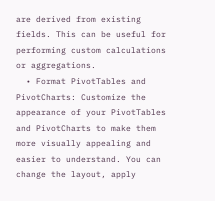are derived from existing fields. This can be useful for performing custom calculations or aggregations.
  • Format PivotTables and PivotCharts: Customize the appearance of your PivotTables and PivotCharts to make them more visually appealing and easier to understand. You can change the layout, apply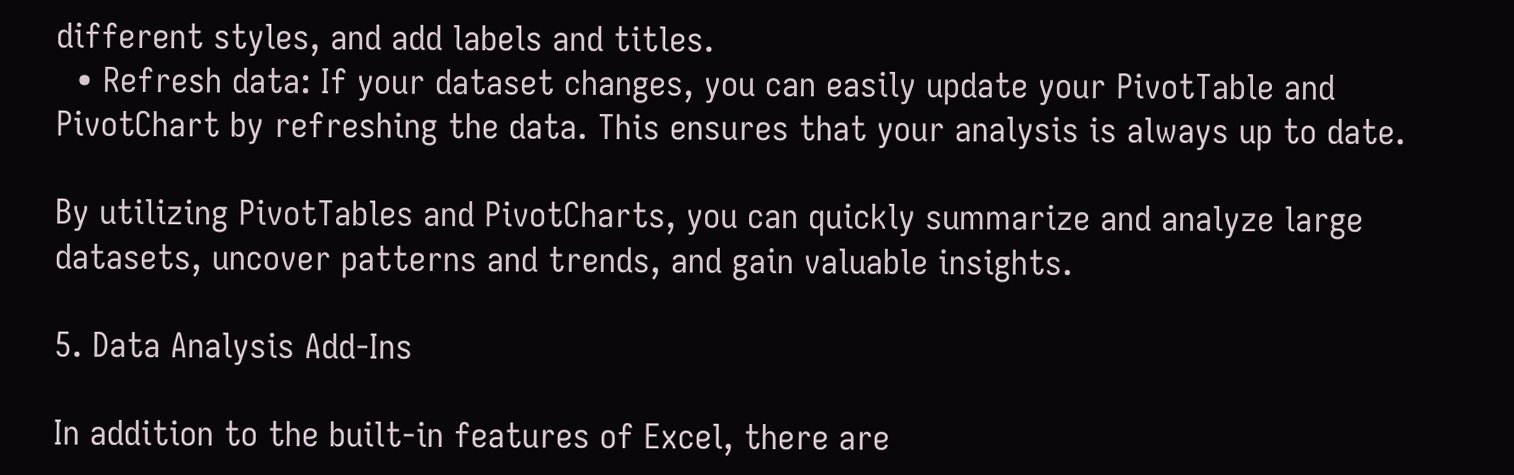different styles, and add labels and titles.
  • Refresh data: If your dataset changes, you can easily update your PivotTable and PivotChart by refreshing the data. This ensures that your analysis is always up to date.

By utilizing PivotTables and PivotCharts, you can quickly summarize and analyze large datasets, uncover patterns and trends, and gain valuable insights.

5. Data Analysis Add-Ins

In addition to the built-in features of Excel, there are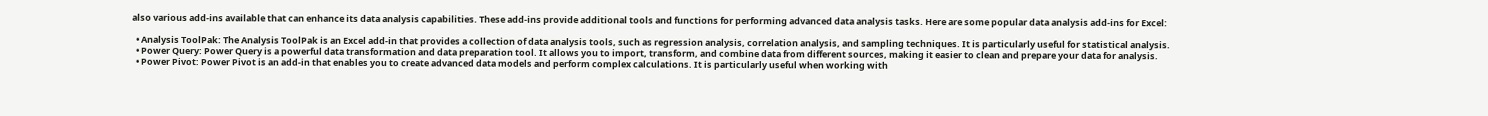also various add-ins available that can enhance its data analysis capabilities. These add-ins provide additional tools and functions for performing advanced data analysis tasks. Here are some popular data analysis add-ins for Excel:

  • Analysis ToolPak: The Analysis ToolPak is an Excel add-in that provides a collection of data analysis tools, such as regression analysis, correlation analysis, and sampling techniques. It is particularly useful for statistical analysis.
  • Power Query: Power Query is a powerful data transformation and data preparation tool. It allows you to import, transform, and combine data from different sources, making it easier to clean and prepare your data for analysis.
  • Power Pivot: Power Pivot is an add-in that enables you to create advanced data models and perform complex calculations. It is particularly useful when working with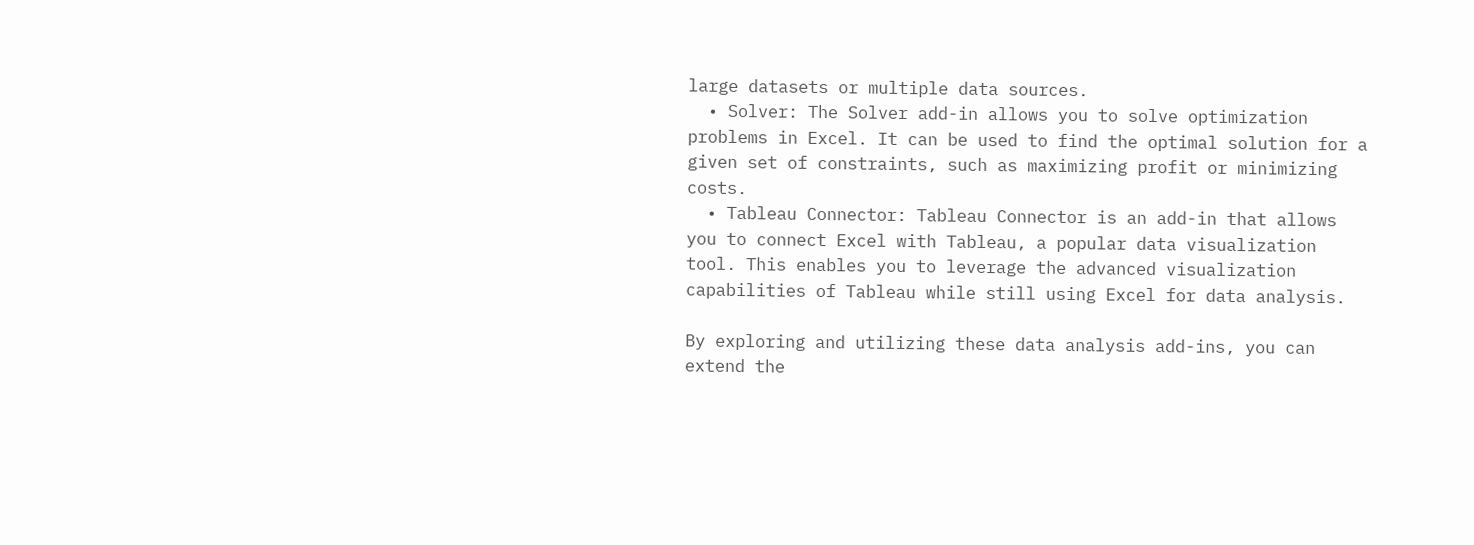large datasets or multiple data sources.
  • Solver: The Solver add-in allows you to solve optimization problems in Excel. It can be used to find the optimal solution for a given set of constraints, such as maximizing profit or minimizing costs.
  • Tableau Connector: Tableau Connector is an add-in that allows you to connect Excel with Tableau, a popular data visualization tool. This enables you to leverage the advanced visualization capabilities of Tableau while still using Excel for data analysis.

By exploring and utilizing these data analysis add-ins, you can extend the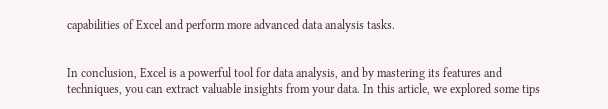capabilities of Excel and perform more advanced data analysis tasks.


In conclusion, Excel is a powerful tool for data analysis, and by mastering its features and techniques, you can extract valuable insights from your data. In this article, we explored some tips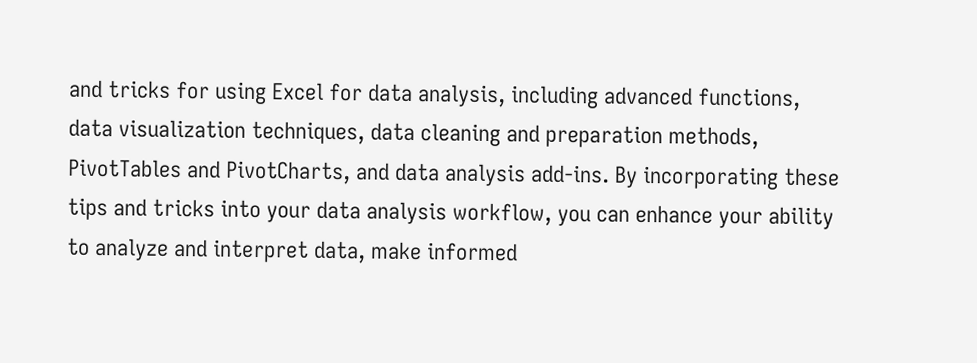and tricks for using Excel for data analysis, including advanced functions, data visualization techniques, data cleaning and preparation methods, PivotTables and PivotCharts, and data analysis add-ins. By incorporating these tips and tricks into your data analysis workflow, you can enhance your ability to analyze and interpret data, make informed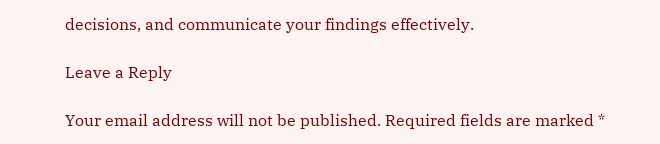decisions, and communicate your findings effectively.

Leave a Reply

Your email address will not be published. Required fields are marked *